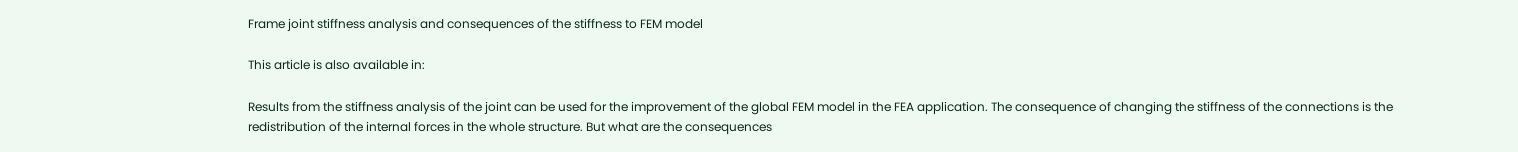Frame joint stiffness analysis and consequences of the stiffness to FEM model

This article is also available in:

Results from the stiffness analysis of the joint can be used for the improvement of the global FEM model in the FEA application. The consequence of changing the stiffness of the connections is the redistribution of the internal forces in the whole structure. But what are the consequences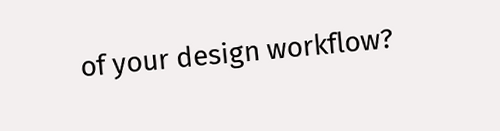of your design workflow?